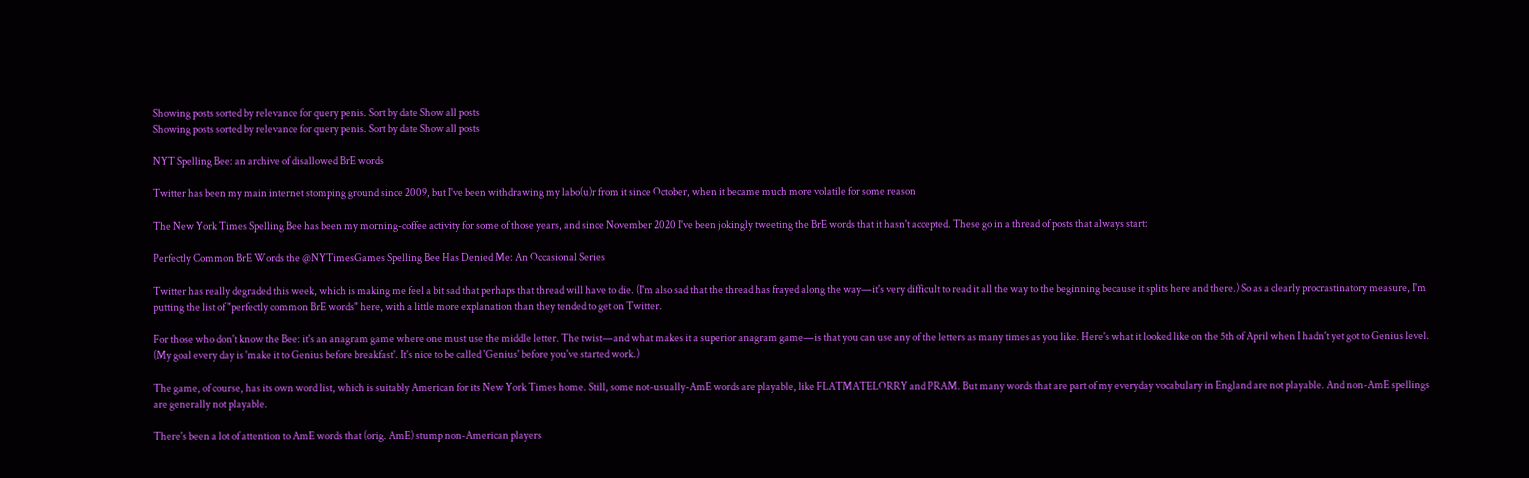Showing posts sorted by relevance for query penis. Sort by date Show all posts
Showing posts sorted by relevance for query penis. Sort by date Show all posts

NYT Spelling Bee: an archive of disallowed BrE words

Twitter has been my main internet stomping ground since 2009, but I've been withdrawing my labo(u)r from it since October, when it became much more volatile for some reason

The New York Times Spelling Bee has been my morning-coffee activity for some of those years, and since November 2020 I've been jokingly tweeting the BrE words that it hasn't accepted. These go in a thread of posts that always start:

Perfectly Common BrE Words the @NYTimesGames Spelling Bee Has Denied Me: An Occasional Series

Twitter has really degraded this week, which is making me feel a bit sad that perhaps that thread will have to die. (I'm also sad that the thread has frayed along the way—it's very difficult to read it all the way to the beginning because it splits here and there.) So as a clearly procrastinatory measure, I'm putting the list of "perfectly common BrE words" here, with a little more explanation than they tended to get on Twitter.

For those who don't know the Bee: it's an anagram game where one must use the middle letter. The twist—and what makes it a superior anagram game—is that you can use any of the letters as many times as you like. Here's what it looked like on the 5th of April when I hadn't yet got to Genius level.  (My goal every day is 'make it to Genius before breakfast'. It's nice to be called 'Genius' before you've started work.)

The game, of course, has its own word list, which is suitably American for its New York Times home. Still, some not-usually-AmE words are playable, like FLATMATELORRY and PRAM. But many words that are part of my everyday vocabulary in England are not playable. And non-AmE spellings are generally not playable.

There's been a lot of attention to AmE words that (orig. AmE) stump non-American players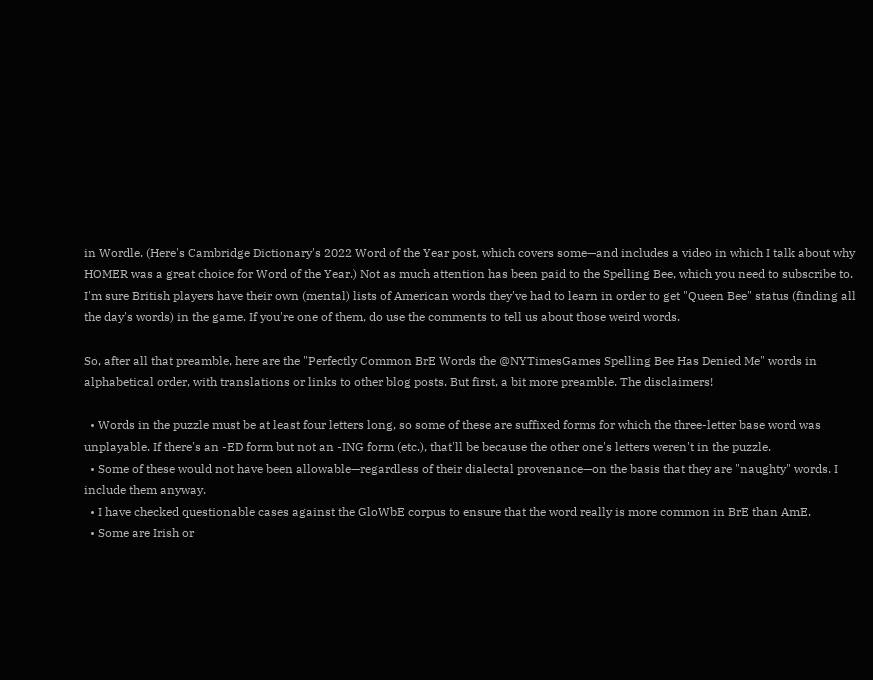in Wordle. (Here's Cambridge Dictionary's 2022 Word of the Year post, which covers some—and includes a video in which I talk about why HOMER was a great choice for Word of the Year.) Not as much attention has been paid to the Spelling Bee, which you need to subscribe to. I'm sure British players have their own (mental) lists of American words they've had to learn in order to get "Queen Bee" status (finding all the day's words) in the game. If you're one of them, do use the comments to tell us about those weird words.

So, after all that preamble, here are the "Perfectly Common BrE Words the @NYTimesGames Spelling Bee Has Denied Me" words in alphabetical order, with translations or links to other blog posts. But first, a bit more preamble. The disclaimers!

  • Words in the puzzle must be at least four letters long, so some of these are suffixed forms for which the three-letter base word was unplayable. If there's an -ED form but not an -ING form (etc.), that'll be because the other one's letters weren't in the puzzle.
  • Some of these would not have been allowable—regardless of their dialectal provenance—on the basis that they are "naughty" words. I include them anyway.
  • I have checked questionable cases against the GloWbE corpus to ensure that the word really is more common in BrE than AmE.
  • Some are Irish or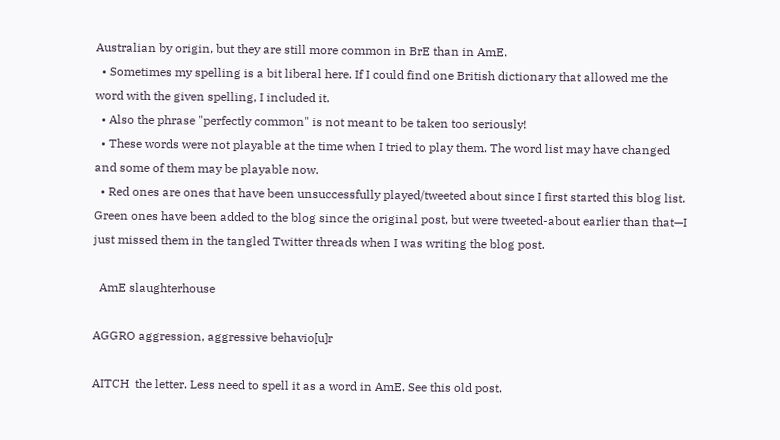Australian by origin, but they are still more common in BrE than in AmE.
  • Sometimes my spelling is a bit liberal here. If I could find one British dictionary that allowed me the word with the given spelling, I included it.
  • Also the phrase "perfectly common" is not meant to be taken too seriously!
  • These words were not playable at the time when I tried to play them. The word list may have changed and some of them may be playable now.
  • Red ones are ones that have been unsuccessfully played/tweeted about since I first started this blog list. Green ones have been added to the blog since the original post, but were tweeted-about earlier than that—I just missed them in the tangled Twitter threads when I was writing the blog post.

  AmE slaughterhouse

AGGRO aggression, aggressive behavio[u]r

AITCH  the letter. Less need to spell it as a word in AmE. See this old post.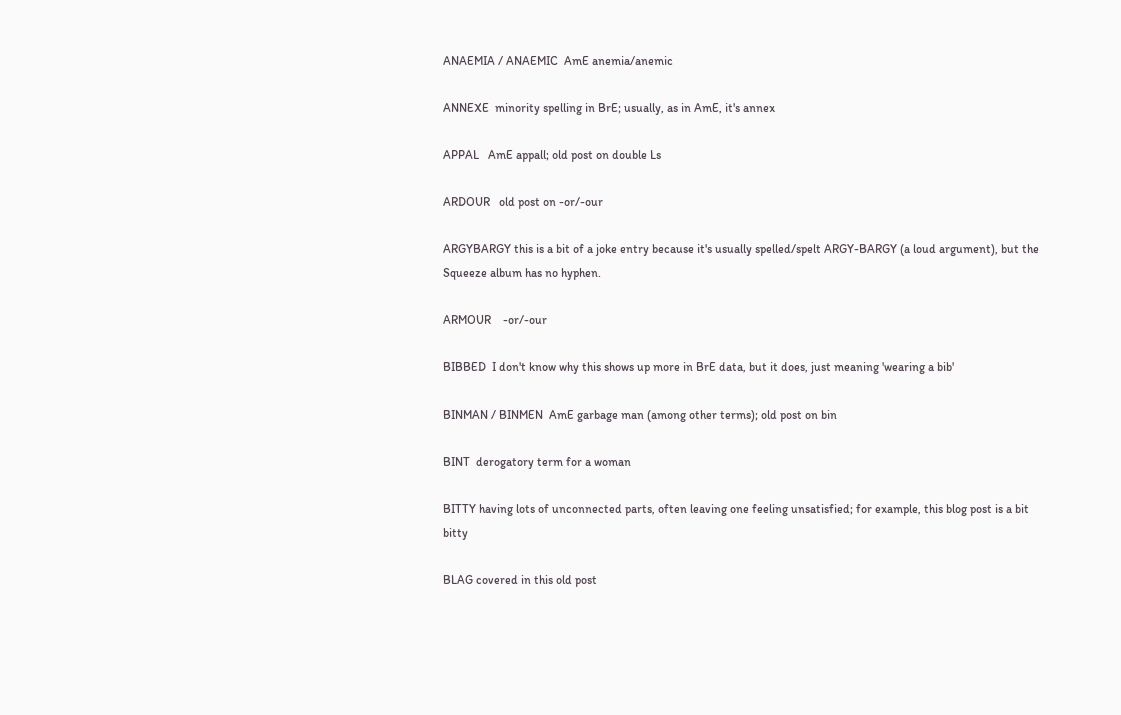ANAEMIA / ANAEMIC  AmE anemia/anemic

ANNEXE  minority spelling in BrE; usually, as in AmE, it's annex

APPAL   AmE appall; old post on double Ls

ARDOUR   old post on -or/-our

ARGYBARGY this is a bit of a joke entry because it's usually spelled/spelt ARGY-BARGY (a loud argument), but the Squeeze album has no hyphen.

ARMOUR    -or/-our

BIBBED  I don't know why this shows up more in BrE data, but it does, just meaning 'wearing a bib'

BINMAN / BINMEN  AmE garbage man (among other terms); old post on bin

BINT  derogatory term for a woman

BITTY having lots of unconnected parts, often leaving one feeling unsatisfied; for example, this blog post is a bit bitty

BLAG covered in this old post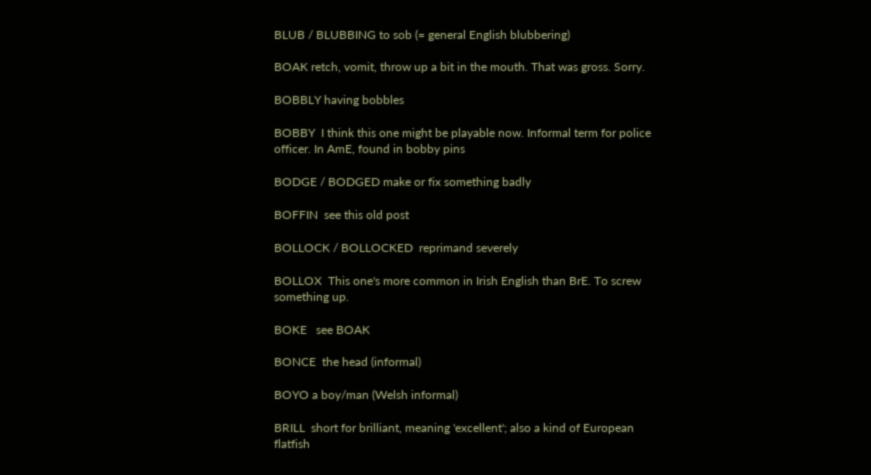BLUB / BLUBBING to sob (= general English blubbering)

BOAK retch, vomit, throw up a bit in the mouth. That was gross. Sorry.

BOBBLY having bobbles

BOBBY  I think this one might be playable now. Informal term for police officer. In AmE, found in bobby pins

BODGE / BODGED make or fix something badly

BOFFIN  see this old post

BOLLOCK / BOLLOCKED  reprimand severely

BOLLOX  This one's more common in Irish English than BrE. To screw something up.

BOKE   see BOAK

BONCE  the head (informal)

BOYO a boy/man (Welsh informal)

BRILL  short for brilliant, meaning 'excellent'; also a kind of European flatfish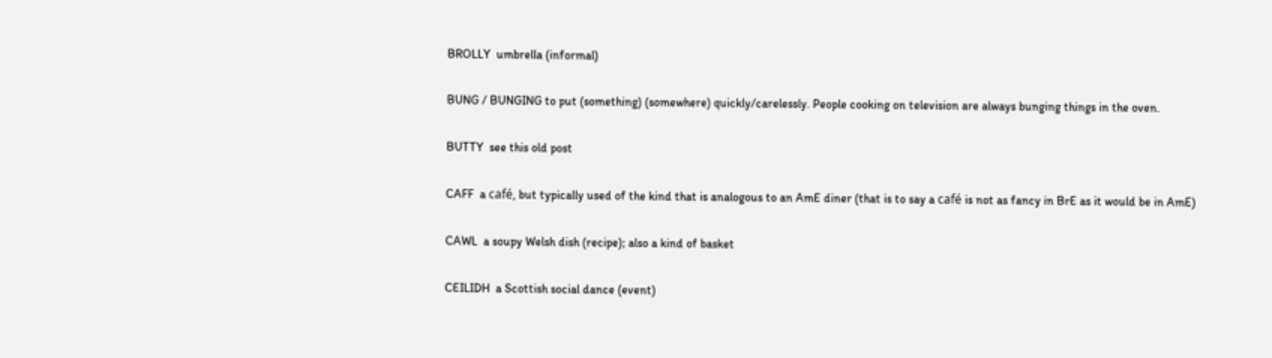BROLLY  umbrella (informal)

BUNG / BUNGING to put (something) (somewhere) quickly/carelessly. People cooking on television are always bunging things in the oven.

BUTTY  see this old post

CAFF  a café, but typically used of the kind that is analogous to an AmE diner (that is to say a café is not as fancy in BrE as it would be in AmE)

CAWL  a soupy Welsh dish (recipe); also a kind of basket

CEILIDH  a Scottish social dance (event)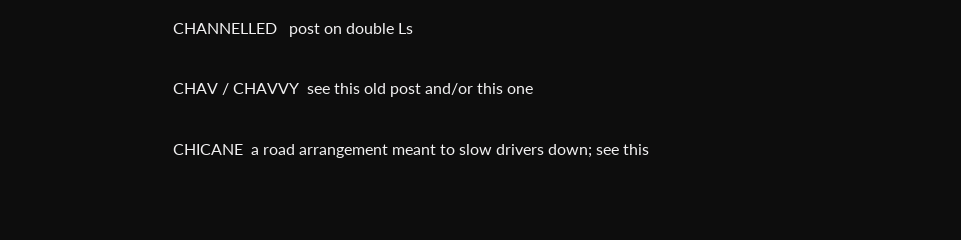CHANNELLED   post on double Ls

CHAV / CHAVVY  see this old post and/or this one

CHICANE  a road arrangement meant to slow drivers down; see this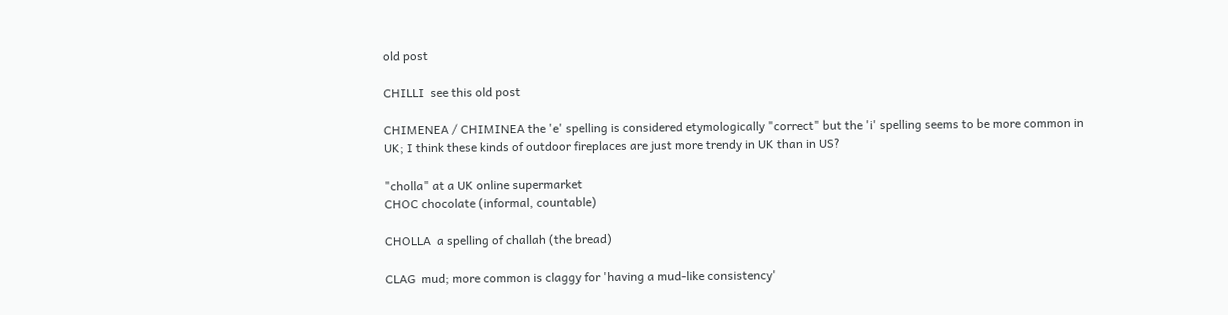old post

CHILLI  see this old post

CHIMENEA / CHIMINEA the 'e' spelling is considered etymologically "correct" but the 'i' spelling seems to be more common in UK; I think these kinds of outdoor fireplaces are just more trendy in UK than in US?

"cholla" at a UK online supermarket
CHOC chocolate (informal, countable)

CHOLLA  a spelling of challah (the bread)

CLAG  mud; more common is claggy for 'having a mud-like consistency'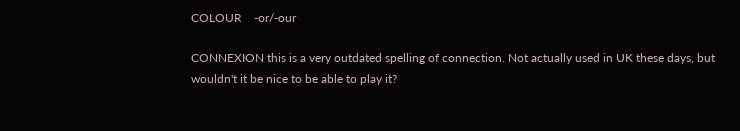COLOUR    -or/-our

CONNEXION this is a very outdated spelling of connection. Not actually used in UK these days, but wouldn't it be nice to be able to play it?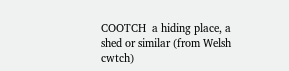COOTCH  a hiding place, a shed or similar (from Welsh cwtch)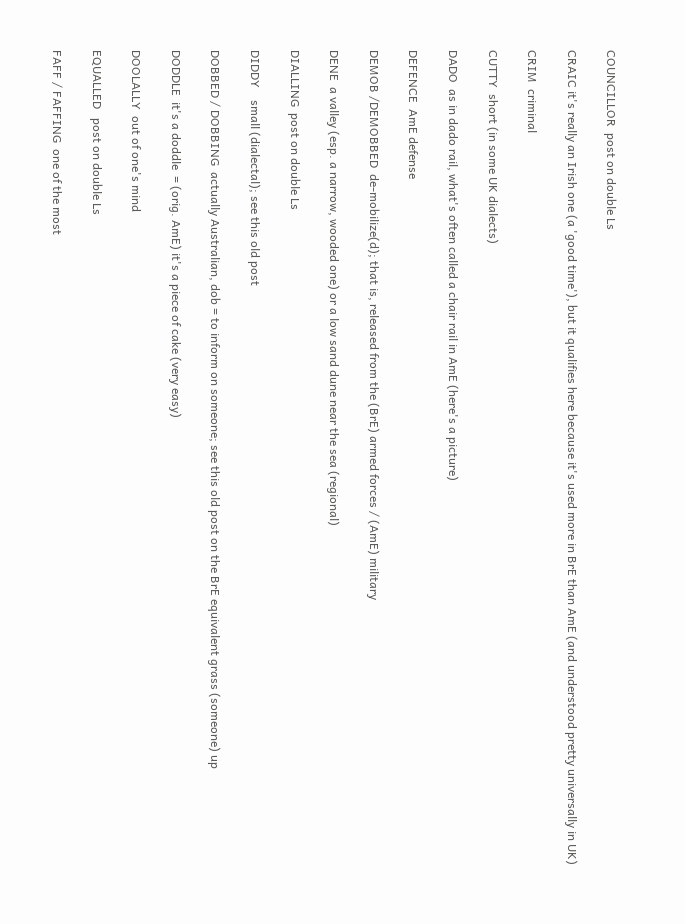COUNCILLOR  post on double Ls

CRAIC it's really an Irish one (a 'good time'), but it qualifies here because it's used more in BrE than AmE (and understood pretty universally in UK)

CRIM  criminal

CUTTY  short (in some UK dialects)

DADO  as in dado rail, what's often called a chair rail in AmE (here's a picture)

DEFENCE  AmE defense

DEMOB /DEMOBBED  de-mobilize(d); that is, released from the (BrE) armed forces / (AmE) military

DENE  a valley (esp. a narrow, wooded one) or a low sand dune near the sea (regional)

DIALLING  post on double Ls

DIDDY    small (dialectal); see this old post

DOBBED / DOBBING  actually Australian, dob = to inform on someone; see this old post on the BrE equivalent grass (someone) up

DODDLE  it's a doddle  = (orig. AmE) it's a piece of cake (very easy)

DOOLALLY  out of one's mind

EQUALLED   post on double Ls

FAFF / FAFFING  one of the most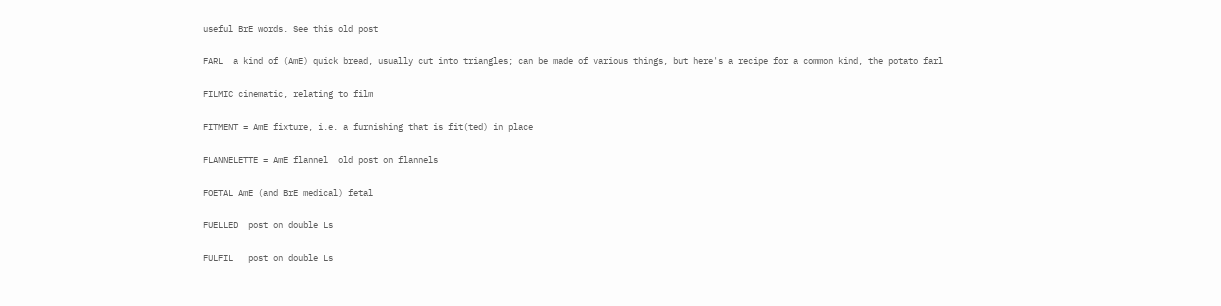useful BrE words. See this old post

FARL  a kind of (AmE) quick bread, usually cut into triangles; can be made of various things, but here's a recipe for a common kind, the potato farl

FILMIC cinematic, relating to film

FITMENT = AmE fixture, i.e. a furnishing that is fit(ted) in place

FLANNELETTE = AmE flannel  old post on flannels

FOETAL AmE (and BrE medical) fetal

FUELLED  post on double Ls

FULFIL   post on double Ls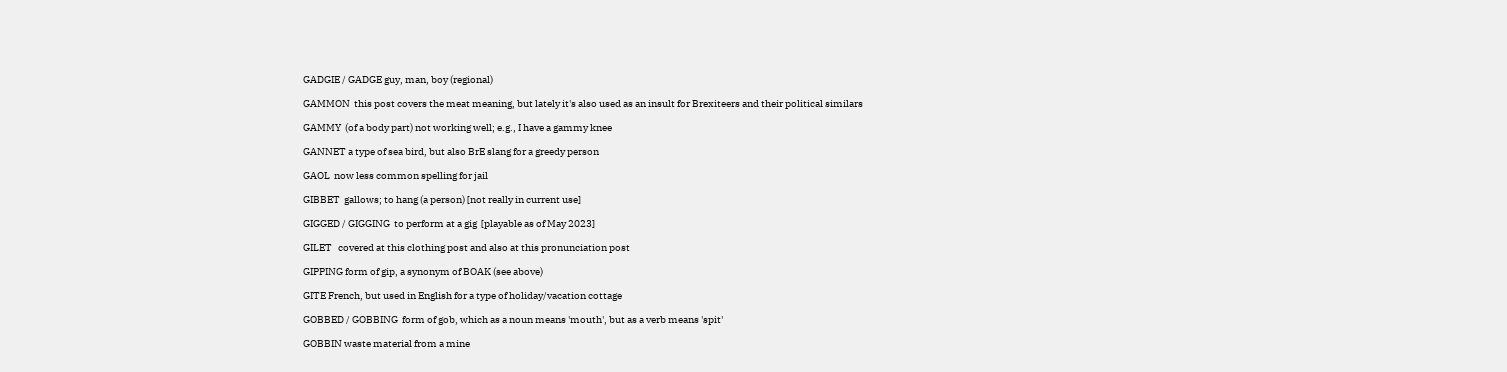GADGIE / GADGE guy, man, boy (regional)

GAMMON  this post covers the meat meaning, but lately it's also used as an insult for Brexiteers and their political similars

GAMMY  (of a body part) not working well; e.g., I have a gammy knee

GANNET a type of sea bird, but also BrE slang for a greedy person

GAOL  now less common spelling for jail

GIBBET  gallows; to hang (a person) [not really in current use]

GIGGED / GIGGING  to perform at a gig  [playable as of May 2023]

GILET   covered at this clothing post and also at this pronunciation post

GIPPING form of gip, a synonym of BOAK (see above)

GITE French, but used in English for a type of holiday/vacation cottage

GOBBED / GOBBING  form of gob, which as a noun means 'mouth', but as a verb means 'spit'

GOBBIN waste material from a mine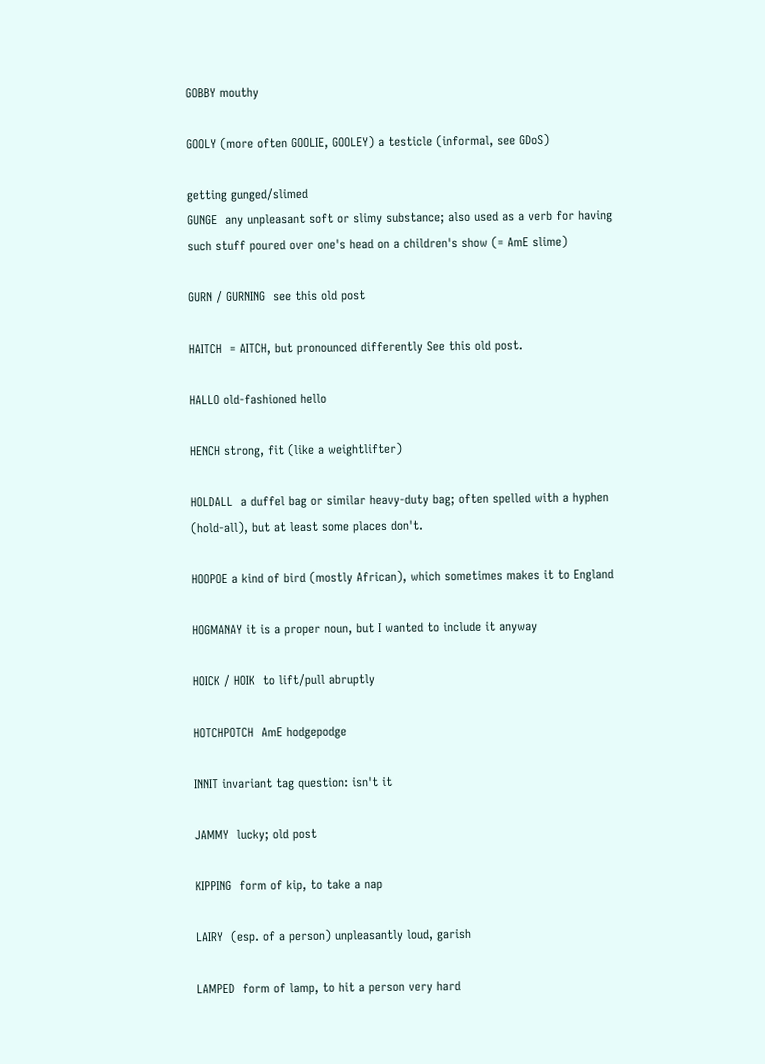GOBBY mouthy

GOOLY (more often GOOLIE, GOOLEY) a testicle (informal, see GDoS)

getting gunged/slimed
GUNGE  any unpleasant soft or slimy substance; also used as a verb for having such stuff poured over one's head on a children's show (= AmE slime)

GURN / GURNING  see this old post

HAITCH  = AITCH, but pronounced differently See this old post.

HALLO old-fashioned hello

HENCH strong, fit (like a weightlifter)

HOLDALL  a duffel bag or similar heavy-duty bag; often spelled with a hyphen (hold-all), but at least some places don't.

HOOPOE a kind of bird (mostly African), which sometimes makes it to England

HOGMANAY it is a proper noun, but I wanted to include it anyway

HOICK / HOIK  to lift/pull abruptly

HOTCHPOTCH  AmE hodgepodge

INNIT invariant tag question: isn't it

JAMMY  lucky; old post

KIPPING  form of kip, to take a nap

LAIRY  (esp. of a person) unpleasantly loud, garish

LAMPED  form of lamp, to hit a person very hard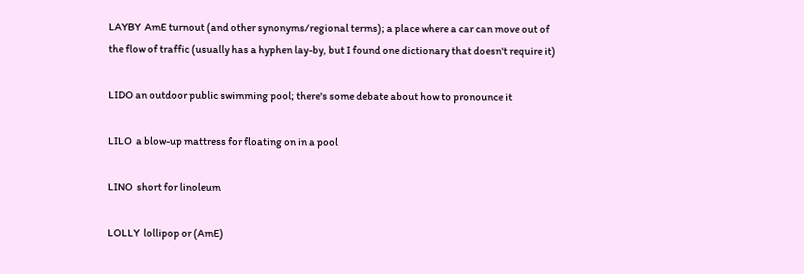LAYBY  AmE turnout (and other synonyms/regional terms); a place where a car can move out of the flow of traffic (usually has a hyphen lay-by, but I found one dictionary that doesn't require it)

LIDO an outdoor public swimming pool; there's some debate about how to pronounce it

LILO  a blow-up mattress for floating on in a pool

LINO  short for linoleum

LOLLY  lollipop or (AmE)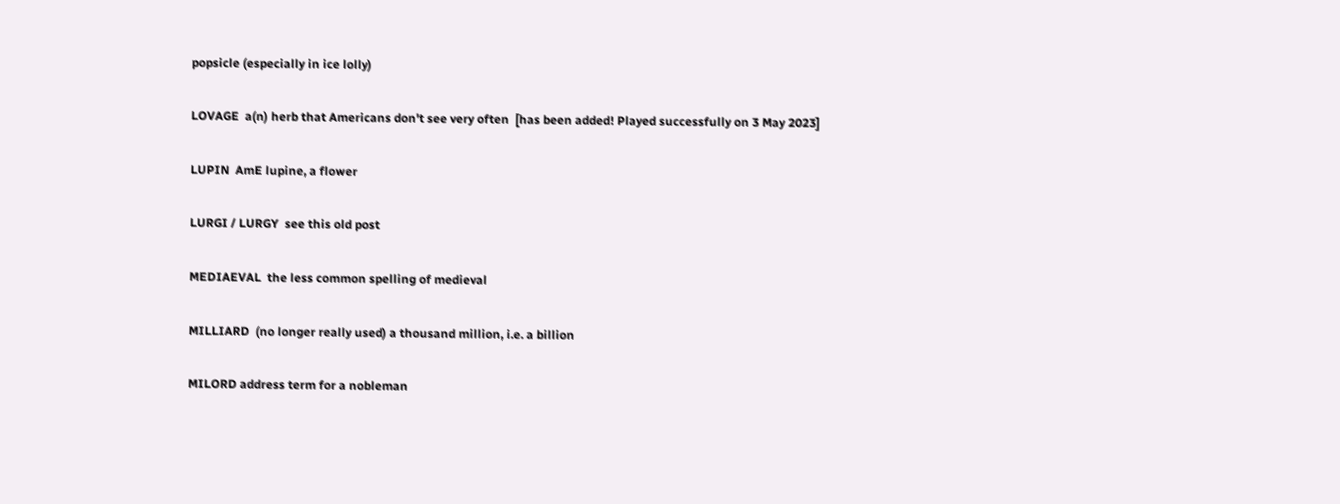popsicle (especially in ice lolly)

LOVAGE  a(n) herb that Americans don't see very often  [has been added! Played successfully on 3 May 2023]

LUPIN  AmE lupine, a flower

LURGI / LURGY  see this old post

MEDIAEVAL  the less common spelling of medieval

MILLIARD  (no longer really used) a thousand million, i.e. a billion

MILORD address term for a nobleman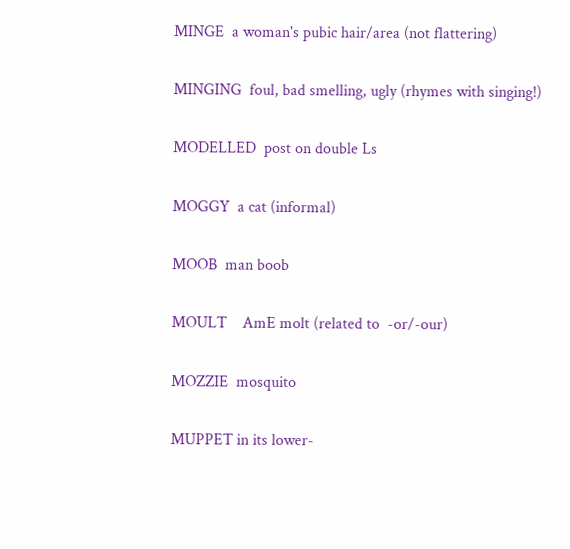MINGE  a woman's pubic hair/area (not flattering)

MINGING  foul, bad smelling, ugly (rhymes with singing!)

MODELLED  post on double Ls

MOGGY  a cat (informal)

MOOB  man boob

MOULT    AmE molt (related to  -or/-our)

MOZZIE  mosquito

MUPPET in its lower-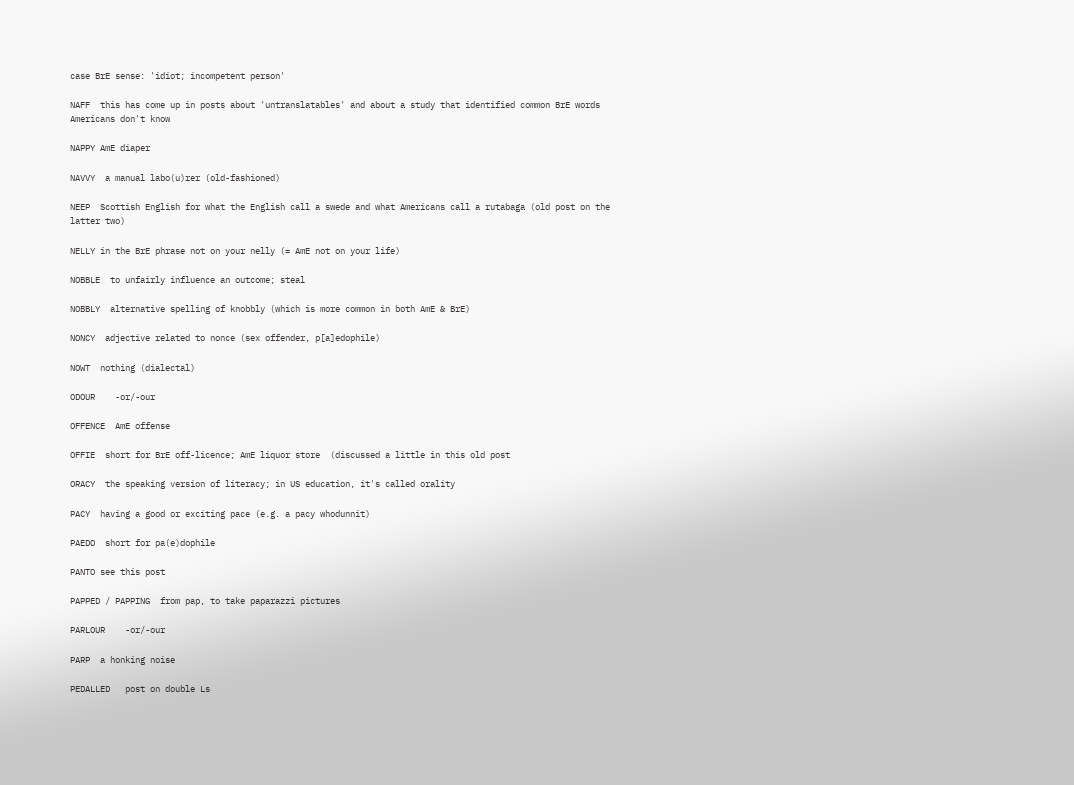case BrE sense: 'idiot; incompetent person'

NAFF  this has come up in posts about 'untranslatables' and about a study that identified common BrE words Americans don't know

NAPPY AmE diaper

NAVVY  a manual labo(u)rer (old-fashioned)

NEEP  Scottish English for what the English call a swede and what Americans call a rutabaga (old post on the latter two)

NELLY in the BrE phrase not on your nelly (= AmE not on your life)

NOBBLE  to unfairly influence an outcome; steal

NOBBLY  alternative spelling of knobbly (which is more common in both AmE & BrE)

NONCY  adjective related to nonce (sex offender, p[a]edophile)

NOWT  nothing (dialectal)

ODOUR    -or/-our

OFFENCE  AmE offense

OFFIE  short for BrE off-licence; AmE liquor store  (discussed a little in this old post

ORACY  the speaking version of literacy; in US education, it's called orality

PACY  having a good or exciting pace (e.g. a pacy whodunnit)

PAEDO  short for pa(e)dophile

PANTO see this post

PAPPED / PAPPING  from pap, to take paparazzi pictures

PARLOUR    -or/-our

PARP  a honking noise

PEDALLED   post on double Ls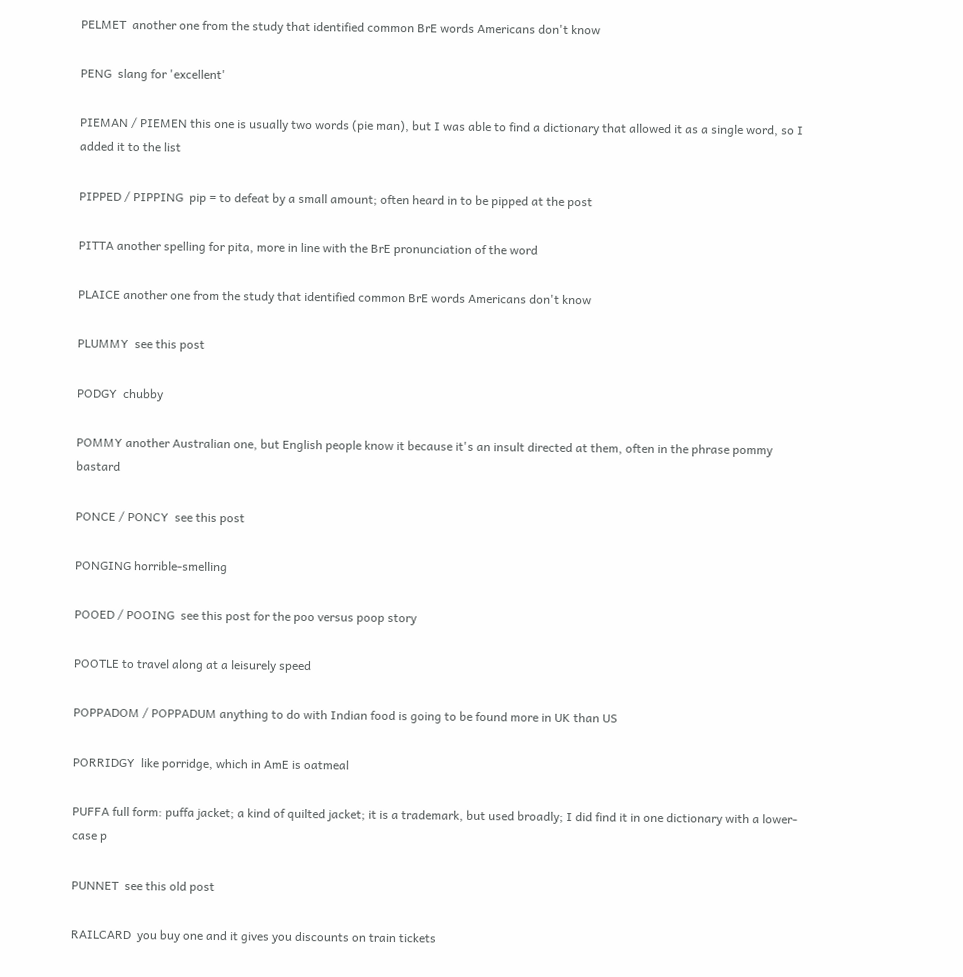PELMET  another one from the study that identified common BrE words Americans don't know

PENG  slang for 'excellent'

PIEMAN / PIEMEN this one is usually two words (pie man), but I was able to find a dictionary that allowed it as a single word, so I added it to the list

PIPPED / PIPPING  pip = to defeat by a small amount; often heard in to be pipped at the post

PITTA another spelling for pita, more in line with the BrE pronunciation of the word

PLAICE another one from the study that identified common BrE words Americans don't know

PLUMMY  see this post

PODGY  chubby

POMMY another Australian one, but English people know it because it's an insult directed at them, often in the phrase pommy bastard

PONCE / PONCY  see this post

PONGING horrible-smelling

POOED / POOING  see this post for the poo versus poop story

POOTLE to travel along at a leisurely speed

POPPADOM / POPPADUM anything to do with Indian food is going to be found more in UK than US

PORRIDGY  like porridge, which in AmE is oatmeal

PUFFA full form: puffa jacket; a kind of quilted jacket; it is a trademark, but used broadly; I did find it in one dictionary with a lower-case p

PUNNET  see this old post

RAILCARD  you buy one and it gives you discounts on train tickets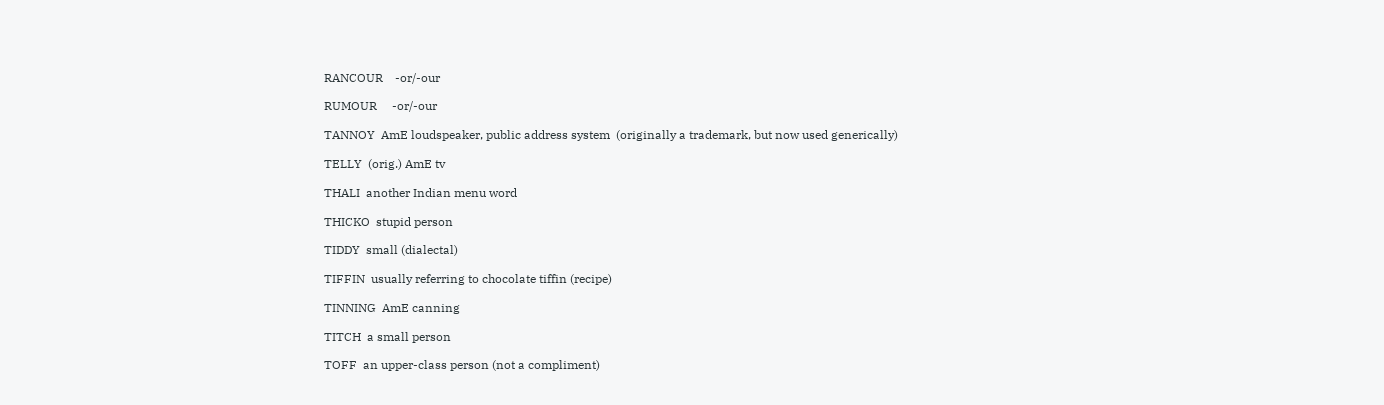RANCOUR    -or/-our

RUMOUR     -or/-our

TANNOY  AmE loudspeaker, public address system  (originally a trademark, but now used generically)

TELLY  (orig.) AmE tv

THALI  another Indian menu word

THICKO  stupid person

TIDDY  small (dialectal)

TIFFIN  usually referring to chocolate tiffin (recipe)

TINNING  AmE canning

TITCH  a small person

TOFF  an upper-class person (not a compliment)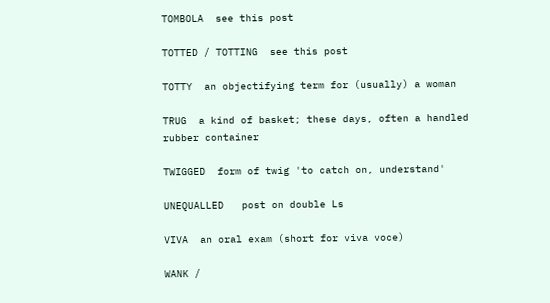TOMBOLA  see this post

TOTTED / TOTTING  see this post

TOTTY  an objectifying term for (usually) a woman

TRUG  a kind of basket; these days, often a handled rubber container

TWIGGED  form of twig 'to catch on, understand'

UNEQUALLED   post on double Ls

VIVA  an oral exam (short for viva voce)

WANK /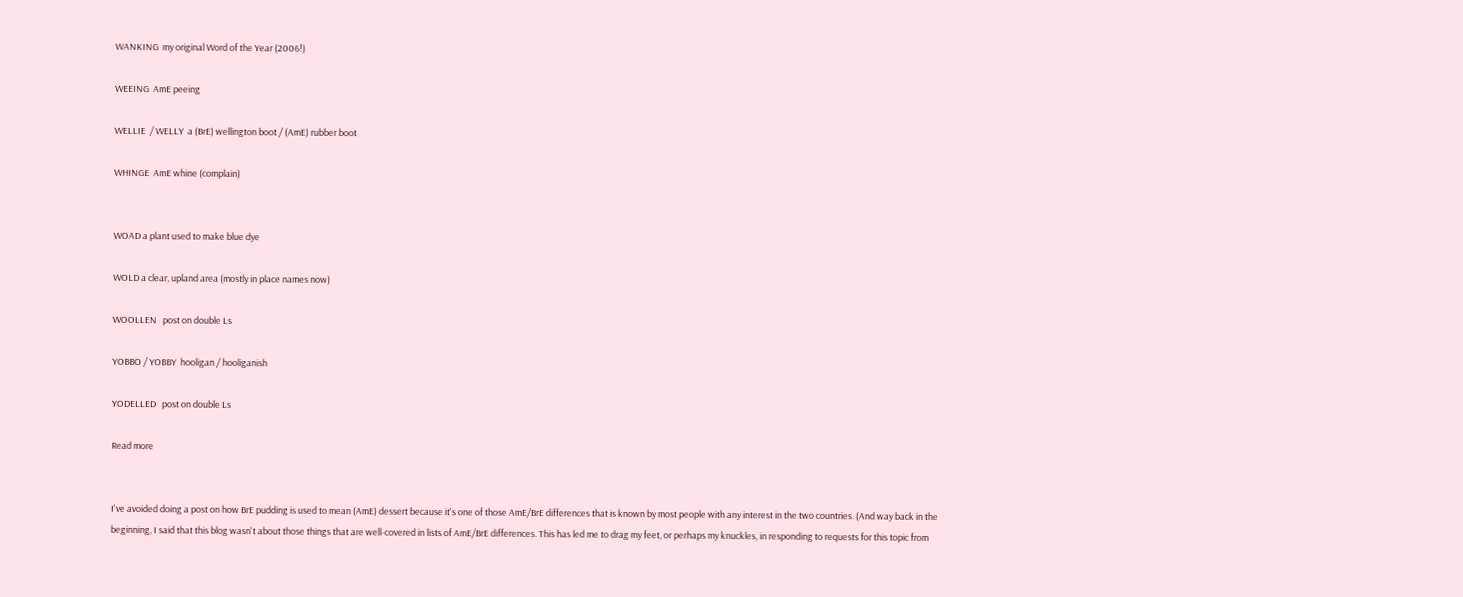WANKING  my original Word of the Year (2006!)

WEEING  AmE peeing

WELLIE  / WELLY  a (BrE) wellington boot / (AmE) rubber boot

WHINGE  AmE whine (complain)


WOAD a plant used to make blue dye

WOLD a clear, upland area (mostly in place names now)

WOOLLEN   post on double Ls

YOBBO / YOBBY  hooligan / hooliganish

YODELLED   post on double Ls

Read more


I've avoided doing a post on how BrE pudding is used to mean (AmE) dessert because it's one of those AmE/BrE differences that is known by most people with any interest in the two countries. (And way back in the beginning, I said that this blog wasn't about those things that are well-covered in lists of AmE/BrE differences. This has led me to drag my feet, or perhaps my knuckles, in responding to requests for this topic from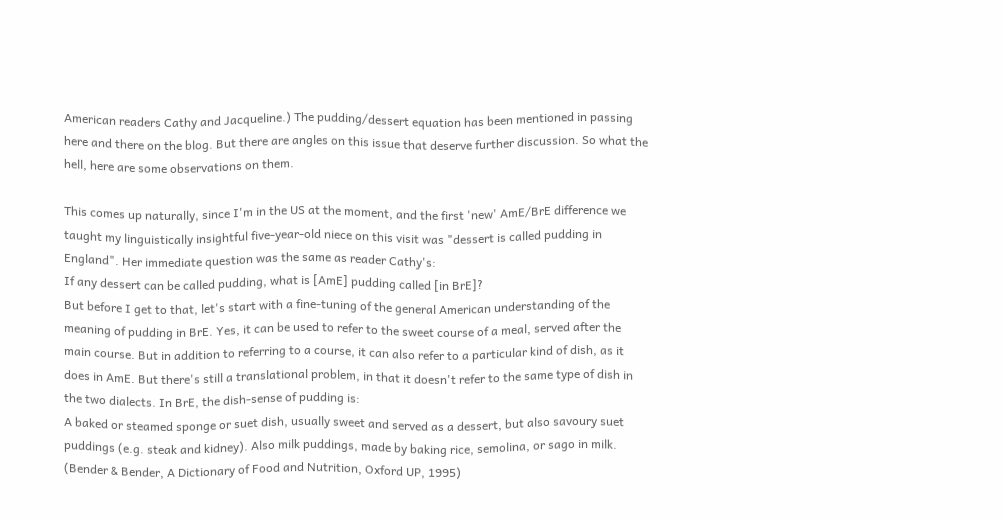American readers Cathy and Jacqueline.) The pudding/dessert equation has been mentioned in passing here and there on the blog. But there are angles on this issue that deserve further discussion. So what the hell, here are some observations on them.

This comes up naturally, since I'm in the US at the moment, and the first 'new' AmE/BrE difference we taught my linguistically insightful five-year-old niece on this visit was "dessert is called pudding in England". Her immediate question was the same as reader Cathy's:
If any dessert can be called pudding, what is [AmE] pudding called [in BrE]?
But before I get to that, let's start with a fine-tuning of the general American understanding of the meaning of pudding in BrE. Yes, it can be used to refer to the sweet course of a meal, served after the main course. But in addition to referring to a course, it can also refer to a particular kind of dish, as it does in AmE. But there's still a translational problem, in that it doesn't refer to the same type of dish in the two dialects. In BrE, the dish-sense of pudding is:
A baked or steamed sponge or suet dish, usually sweet and served as a dessert, but also savoury suet puddings (e.g. steak and kidney). Also milk puddings, made by baking rice, semolina, or sago in milk. (Bender & Bender, A Dictionary of Food and Nutrition, Oxford UP, 1995)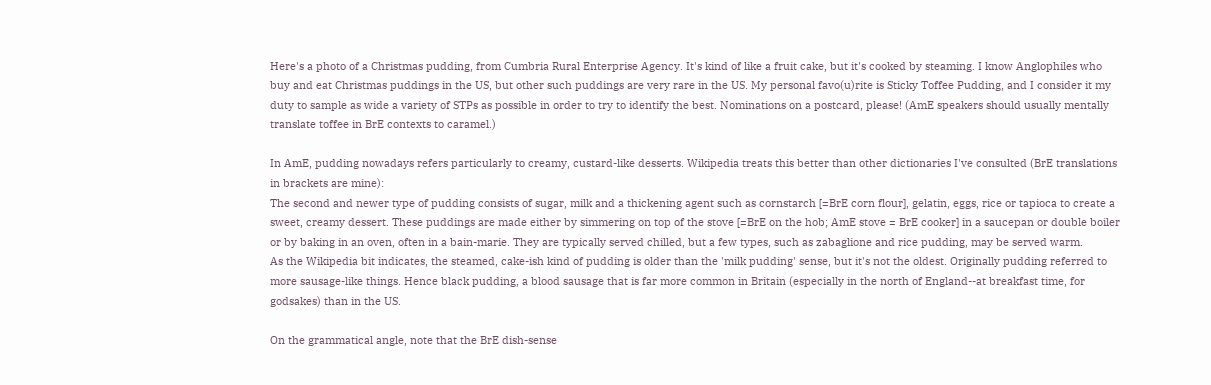Here's a photo of a Christmas pudding, from Cumbria Rural Enterprise Agency. It's kind of like a fruit cake, but it's cooked by steaming. I know Anglophiles who buy and eat Christmas puddings in the US, but other such puddings are very rare in the US. My personal favo(u)rite is Sticky Toffee Pudding, and I consider it my duty to sample as wide a variety of STPs as possible in order to try to identify the best. Nominations on a postcard, please! (AmE speakers should usually mentally translate toffee in BrE contexts to caramel.)

In AmE, pudding nowadays refers particularly to creamy, custard-like desserts. Wikipedia treats this better than other dictionaries I've consulted (BrE translations in brackets are mine):
The second and newer type of pudding consists of sugar, milk and a thickening agent such as cornstarch [=BrE corn flour], gelatin, eggs, rice or tapioca to create a sweet, creamy dessert. These puddings are made either by simmering on top of the stove [=BrE on the hob; AmE stove = BrE cooker] in a saucepan or double boiler or by baking in an oven, often in a bain-marie. They are typically served chilled, but a few types, such as zabaglione and rice pudding, may be served warm.
As the Wikipedia bit indicates, the steamed, cake-ish kind of pudding is older than the 'milk pudding' sense, but it's not the oldest. Originally pudding referred to more sausage-like things. Hence black pudding, a blood sausage that is far more common in Britain (especially in the north of England--at breakfast time, for godsakes) than in the US.

On the grammatical angle, note that the BrE dish-sense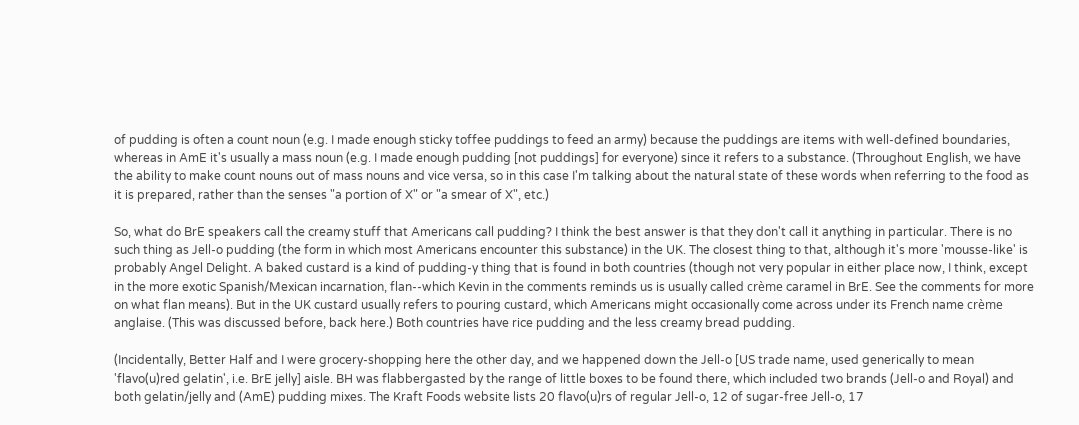of pudding is often a count noun (e.g. I made enough sticky toffee puddings to feed an army) because the puddings are items with well-defined boundaries, whereas in AmE it's usually a mass noun (e.g. I made enough pudding [not puddings] for everyone) since it refers to a substance. (Throughout English, we have the ability to make count nouns out of mass nouns and vice versa, so in this case I'm talking about the natural state of these words when referring to the food as it is prepared, rather than the senses "a portion of X" or "a smear of X", etc.)

So, what do BrE speakers call the creamy stuff that Americans call pudding? I think the best answer is that they don't call it anything in particular. There is no such thing as Jell-o pudding (the form in which most Americans encounter this substance) in the UK. The closest thing to that, although it's more 'mousse-like' is probably Angel Delight. A baked custard is a kind of pudding-y thing that is found in both countries (though not very popular in either place now, I think, except in the more exotic Spanish/Mexican incarnation, flan--which Kevin in the comments reminds us is usually called crème caramel in BrE. See the comments for more on what flan means). But in the UK custard usually refers to pouring custard, which Americans might occasionally come across under its French name crème anglaise. (This was discussed before, back here.) Both countries have rice pudding and the less creamy bread pudding.

(Incidentally, Better Half and I were grocery-shopping here the other day, and we happened down the Jell-o [US trade name, used generically to mean 'flavo(u)red gelatin', i.e. BrE jelly] aisle. BH was flabbergasted by the range of little boxes to be found there, which included two brands (Jell-o and Royal) and both gelatin/jelly and (AmE) pudding mixes. The Kraft Foods website lists 20 flavo(u)rs of regular Jell-o, 12 of sugar-free Jell-o, 17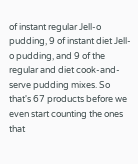of instant regular Jell-o pudding, 9 of instant diet Jell-o pudding, and 9 of the regular and diet cook-and-serve pudding mixes. So that's 67 products before we even start counting the ones that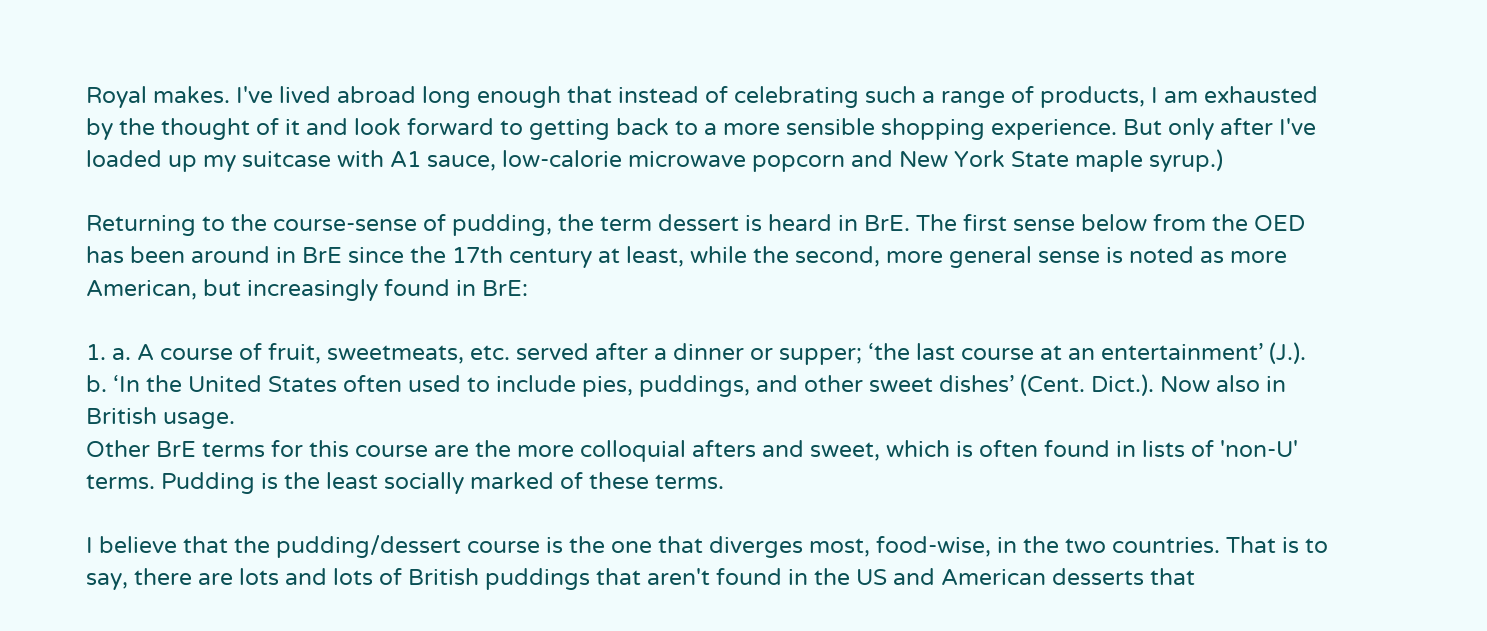Royal makes. I've lived abroad long enough that instead of celebrating such a range of products, I am exhausted by the thought of it and look forward to getting back to a more sensible shopping experience. But only after I've loaded up my suitcase with A1 sauce, low-calorie microwave popcorn and New York State maple syrup.)

Returning to the course-sense of pudding, the term dessert is heard in BrE. The first sense below from the OED has been around in BrE since the 17th century at least, while the second, more general sense is noted as more American, but increasingly found in BrE:

1. a. A course of fruit, sweetmeats, etc. served after a dinner or supper; ‘the last course at an entertainment’ (J.).
b. ‘In the United States often used to include pies, puddings, and other sweet dishes’ (Cent. Dict.). Now also in British usage.
Other BrE terms for this course are the more colloquial afters and sweet, which is often found in lists of 'non-U' terms. Pudding is the least socially marked of these terms.

I believe that the pudding/dessert course is the one that diverges most, food-wise, in the two countries. That is to say, there are lots and lots of British puddings that aren't found in the US and American desserts that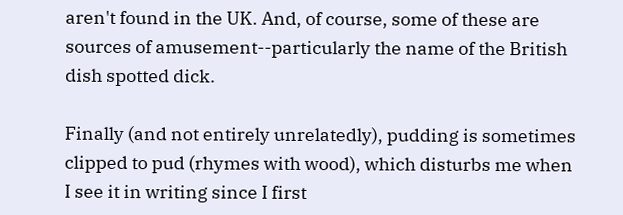aren't found in the UK. And, of course, some of these are sources of amusement--particularly the name of the British dish spotted dick.

Finally (and not entirely unrelatedly), pudding is sometimes clipped to pud (rhymes with wood), which disturbs me when I see it in writing since I first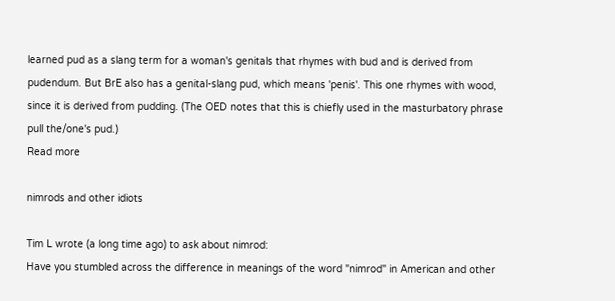learned pud as a slang term for a woman's genitals that rhymes with bud and is derived from pudendum. But BrE also has a genital-slang pud, which means 'penis'. This one rhymes with wood, since it is derived from pudding. (The OED notes that this is chiefly used in the masturbatory phrase pull the/one's pud.)
Read more

nimrods and other idiots

Tim L wrote (a long time ago) to ask about nimrod:
Have you stumbled across the difference in meanings of the word "nimrod" in American and other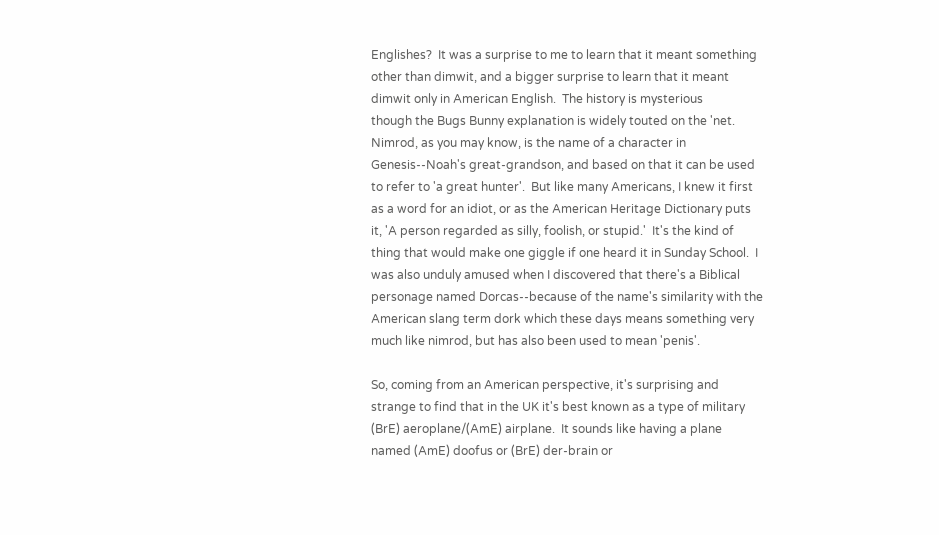Englishes?  It was a surprise to me to learn that it meant something other than dimwit, and a bigger surprise to learn that it meant dimwit only in American English.  The history is mysterious
though the Bugs Bunny explanation is widely touted on the 'net.
Nimrod, as you may know, is the name of a character in Genesis--Noah's great-grandson, and based on that it can be used to refer to 'a great hunter'.  But like many Americans, I knew it first as a word for an idiot, or as the American Heritage Dictionary puts it, 'A person regarded as silly, foolish, or stupid.'  It's the kind of thing that would make one giggle if one heard it in Sunday School.  I was also unduly amused when I discovered that there's a Biblical personage named Dorcas--because of the name's similarity with the American slang term dork which these days means something very much like nimrod, but has also been used to mean 'penis'.

So, coming from an American perspective, it's surprising and strange to find that in the UK it's best known as a type of military (BrE) aeroplane/(AmE) airplane.  It sounds like having a plane named (AmE) doofus or (BrE) der-brain or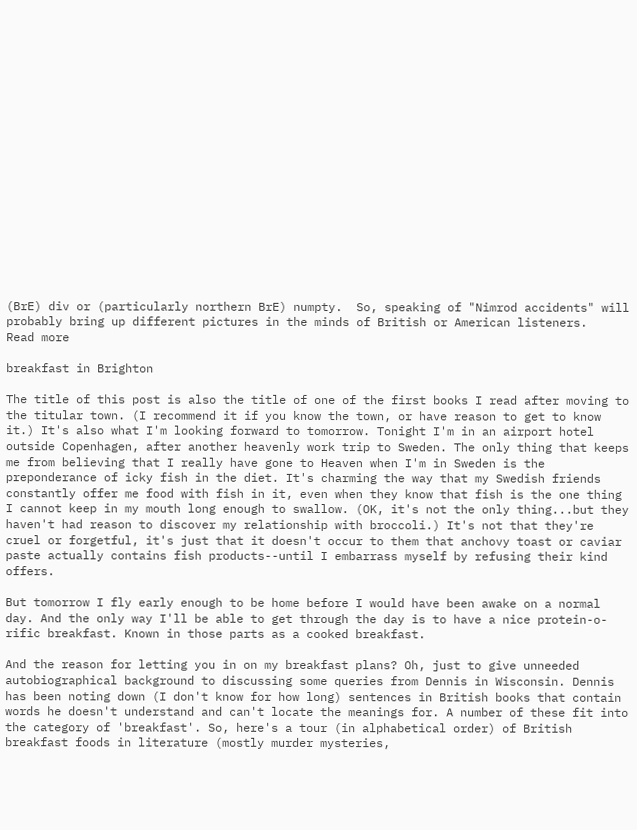(BrE) div or (particularly northern BrE) numpty.  So, speaking of "Nimrod accidents" will probably bring up different pictures in the minds of British or American listeners.
Read more

breakfast in Brighton

The title of this post is also the title of one of the first books I read after moving to the titular town. (I recommend it if you know the town, or have reason to get to know it.) It's also what I'm looking forward to tomorrow. Tonight I'm in an airport hotel outside Copenhagen, after another heavenly work trip to Sweden. The only thing that keeps me from believing that I really have gone to Heaven when I'm in Sweden is the preponderance of icky fish in the diet. It's charming the way that my Swedish friends constantly offer me food with fish in it, even when they know that fish is the one thing I cannot keep in my mouth long enough to swallow. (OK, it's not the only thing...but they haven't had reason to discover my relationship with broccoli.) It's not that they're cruel or forgetful, it's just that it doesn't occur to them that anchovy toast or caviar paste actually contains fish products--until I embarrass myself by refusing their kind offers.

But tomorrow I fly early enough to be home before I would have been awake on a normal day. And the only way I'll be able to get through the day is to have a nice protein-o-rific breakfast. Known in those parts as a cooked breakfast.

And the reason for letting you in on my breakfast plans? Oh, just to give unneeded autobiographical background to discussing some queries from Dennis in Wisconsin. Dennis has been noting down (I don't know for how long) sentences in British books that contain words he doesn't understand and can't locate the meanings for. A number of these fit into the category of 'breakfast'. So, here's a tour (in alphabetical order) of British breakfast foods in literature (mostly murder mysteries,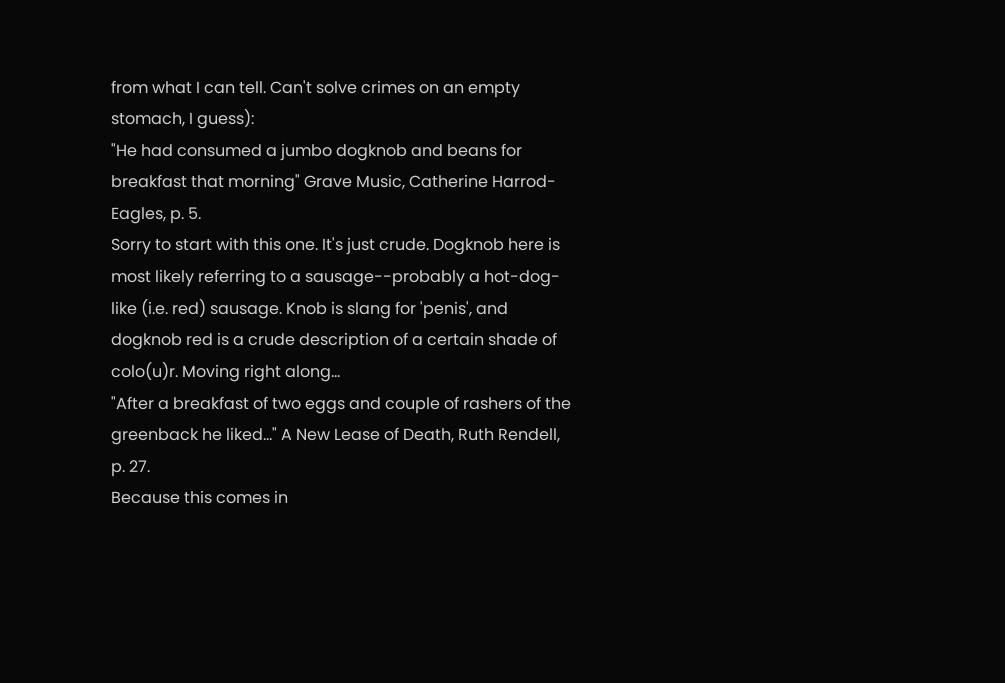from what I can tell. Can't solve crimes on an empty stomach, I guess):
"He had consumed a jumbo dogknob and beans for breakfast that morning" Grave Music, Catherine Harrod-Eagles, p. 5.
Sorry to start with this one. It's just crude. Dogknob here is most likely referring to a sausage--probably a hot-dog-like (i.e. red) sausage. Knob is slang for 'penis', and dogknob red is a crude description of a certain shade of colo(u)r. Moving right along...
"After a breakfast of two eggs and couple of rashers of the greenback he liked..." A New Lease of Death, Ruth Rendell, p. 27.
Because this comes in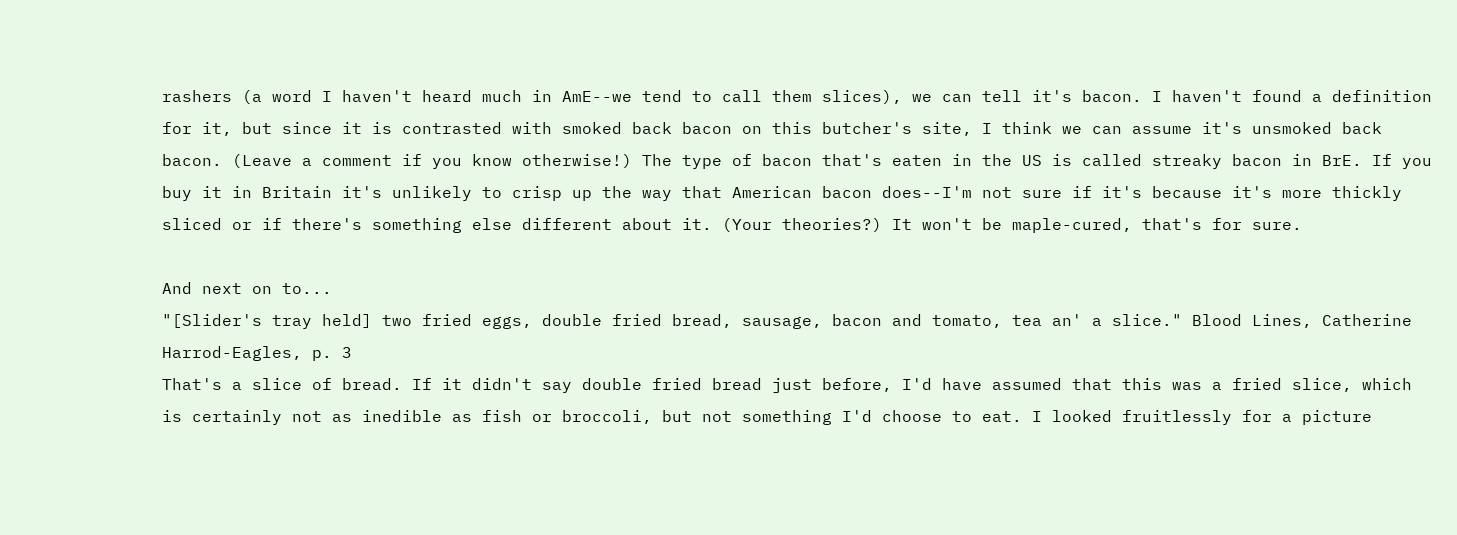rashers (a word I haven't heard much in AmE--we tend to call them slices), we can tell it's bacon. I haven't found a definition for it, but since it is contrasted with smoked back bacon on this butcher's site, I think we can assume it's unsmoked back bacon. (Leave a comment if you know otherwise!) The type of bacon that's eaten in the US is called streaky bacon in BrE. If you buy it in Britain it's unlikely to crisp up the way that American bacon does--I'm not sure if it's because it's more thickly sliced or if there's something else different about it. (Your theories?) It won't be maple-cured, that's for sure.

And next on to...
"[Slider's tray held] two fried eggs, double fried bread, sausage, bacon and tomato, tea an' a slice." Blood Lines, Catherine Harrod-Eagles, p. 3
That's a slice of bread. If it didn't say double fried bread just before, I'd have assumed that this was a fried slice, which is certainly not as inedible as fish or broccoli, but not something I'd choose to eat. I looked fruitlessly for a picture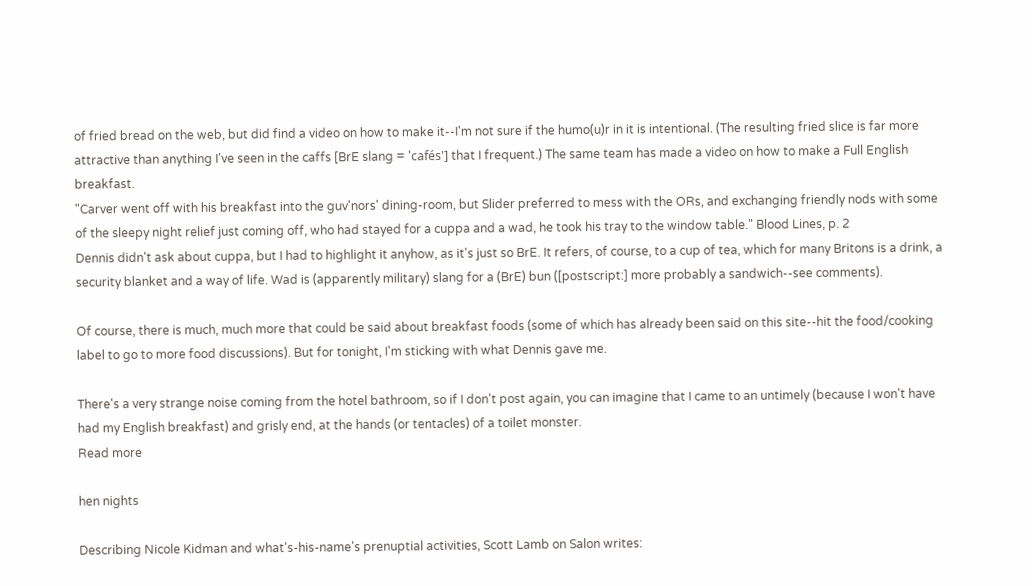of fried bread on the web, but did find a video on how to make it--I'm not sure if the humo(u)r in it is intentional. (The resulting fried slice is far more attractive than anything I've seen in the caffs [BrE slang = 'cafés'] that I frequent.) The same team has made a video on how to make a Full English breakfast.
"Carver went off with his breakfast into the guv'nors' dining-room, but Slider preferred to mess with the ORs, and exchanging friendly nods with some of the sleepy night relief just coming off, who had stayed for a cuppa and a wad, he took his tray to the window table." Blood Lines, p. 2
Dennis didn't ask about cuppa, but I had to highlight it anyhow, as it's just so BrE. It refers, of course, to a cup of tea, which for many Britons is a drink, a security blanket and a way of life. Wad is (apparently military) slang for a (BrE) bun ([postscript:] more probably a sandwich--see comments).

Of course, there is much, much more that could be said about breakfast foods (some of which has already been said on this site--hit the food/cooking label to go to more food discussions). But for tonight, I'm sticking with what Dennis gave me.

There's a very strange noise coming from the hotel bathroom, so if I don't post again, you can imagine that I came to an untimely (because I won't have had my English breakfast) and grisly end, at the hands (or tentacles) of a toilet monster.
Read more

hen nights

Describing Nicole Kidman and what's-his-name's prenuptial activities, Scott Lamb on Salon writes: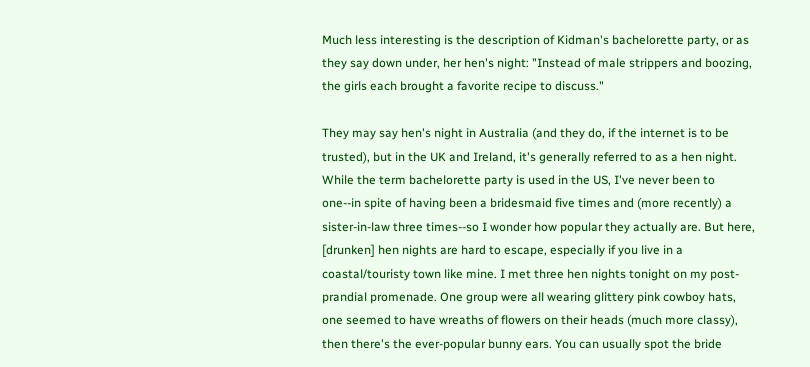Much less interesting is the description of Kidman's bachelorette party, or as they say down under, her hen's night: "Instead of male strippers and boozing, the girls each brought a favorite recipe to discuss."

They may say hen's night in Australia (and they do, if the internet is to be trusted), but in the UK and Ireland, it's generally referred to as a hen night. While the term bachelorette party is used in the US, I've never been to one--in spite of having been a bridesmaid five times and (more recently) a sister-in-law three times--so I wonder how popular they actually are. But here, [drunken] hen nights are hard to escape, especially if you live in a coastal/touristy town like mine. I met three hen nights tonight on my post-prandial promenade. One group were all wearing glittery pink cowboy hats, one seemed to have wreaths of flowers on their heads (much more classy), then there's the ever-popular bunny ears. You can usually spot the bride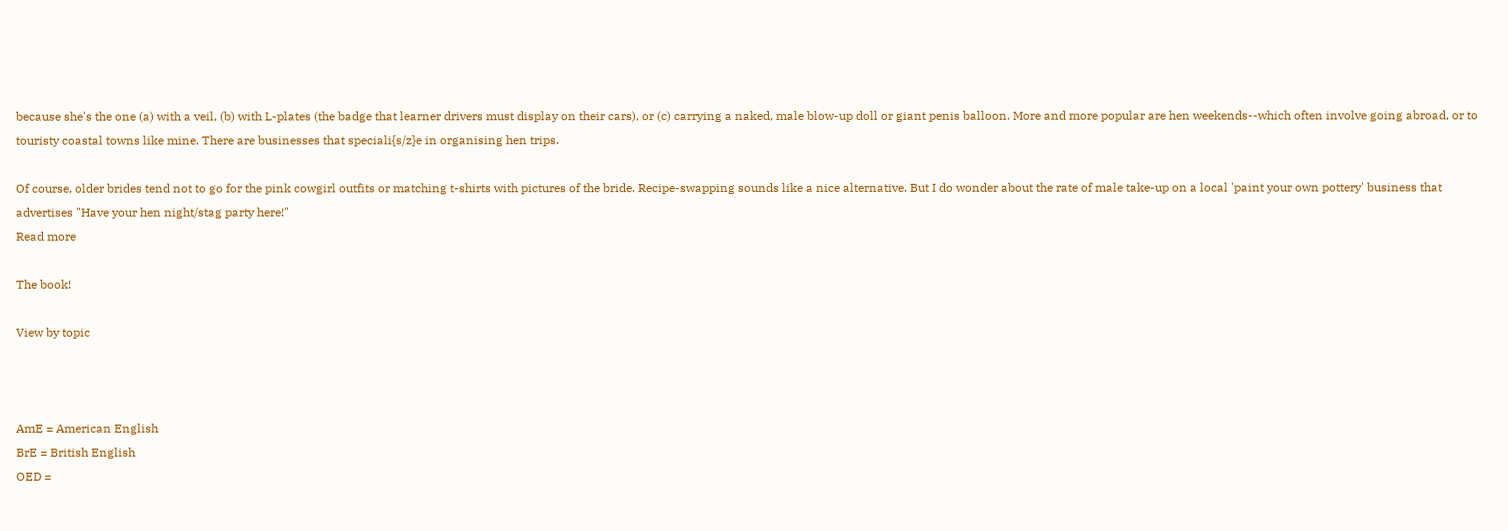because she's the one (a) with a veil, (b) with L-plates (the badge that learner drivers must display on their cars), or (c) carrying a naked, male blow-up doll or giant penis balloon. More and more popular are hen weekends--which often involve going abroad, or to touristy coastal towns like mine. There are businesses that speciali{s/z}e in organising hen trips.

Of course, older brides tend not to go for the pink cowgirl outfits or matching t-shirts with pictures of the bride. Recipe-swapping sounds like a nice alternative. But I do wonder about the rate of male take-up on a local 'paint your own pottery' business that advertises "Have your hen night/stag party here!"
Read more

The book!

View by topic



AmE = American English
BrE = British English
OED =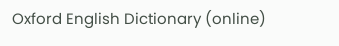Oxford English Dictionary (online)